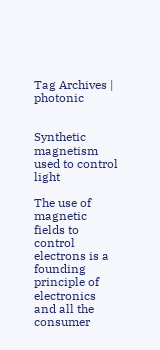Tag Archives | photonic


Synthetic magnetism used to control light

The use of magnetic fields to control electrons is a founding principle of electronics and all the consumer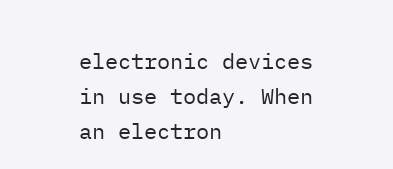electronic devices in use today. When an electron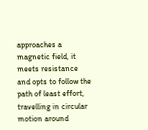approaches a magnetic field, it meets resistance and opts to follow the path of least effort, travelling in circular motion around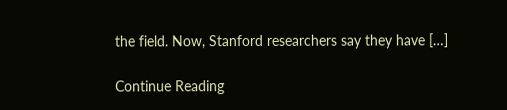the field. Now, Stanford researchers say they have […]

Continue Reading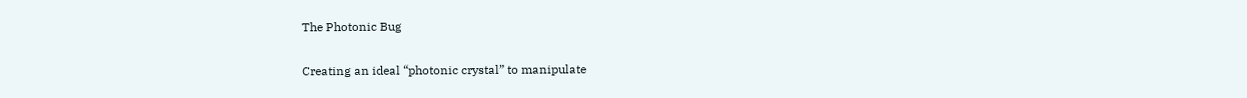The Photonic Bug

Creating an ideal “photonic crystal” to manipulate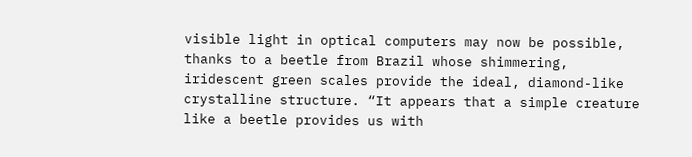visible light in optical computers may now be possible, thanks to a beetle from Brazil whose shimmering, iridescent green scales provide the ideal, diamond-like crystalline structure. “It appears that a simple creature like a beetle provides us with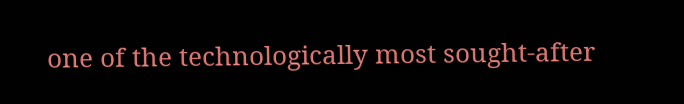one of the technologically most sought-after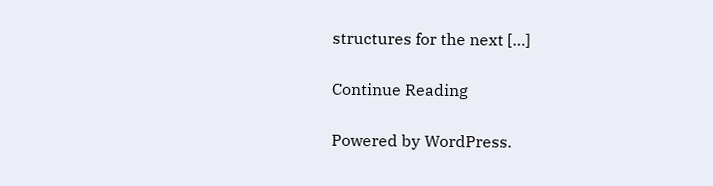structures for the next […]

Continue Reading

Powered by WordPress.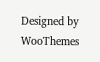Designed by WooThemes